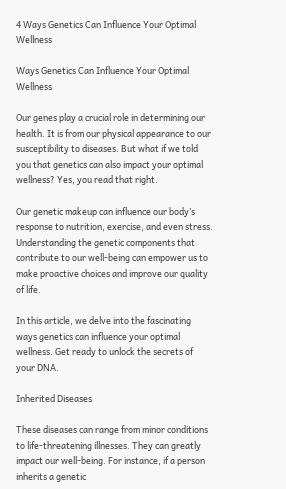4 Ways Genetics Can Influence Your Optimal Wellness

Ways Genetics Can Influence Your Optimal Wellness

Our genes play a crucial role in determining our health. It is from our physical appearance to our susceptibility to diseases. But what if we told you that genetics can also impact your optimal wellness? Yes, you read that right.

Our genetic makeup can influence our body’s response to nutrition, exercise, and even stress. Understanding the genetic components that contribute to our well-being can empower us to make proactive choices and improve our quality of life.

In this article, we delve into the fascinating ways genetics can influence your optimal wellness. Get ready to unlock the secrets of your DNA.

Inherited Diseases

These diseases can range from minor conditions to life-threatening illnesses. They can greatly impact our well-being. For instance, if a person inherits a genetic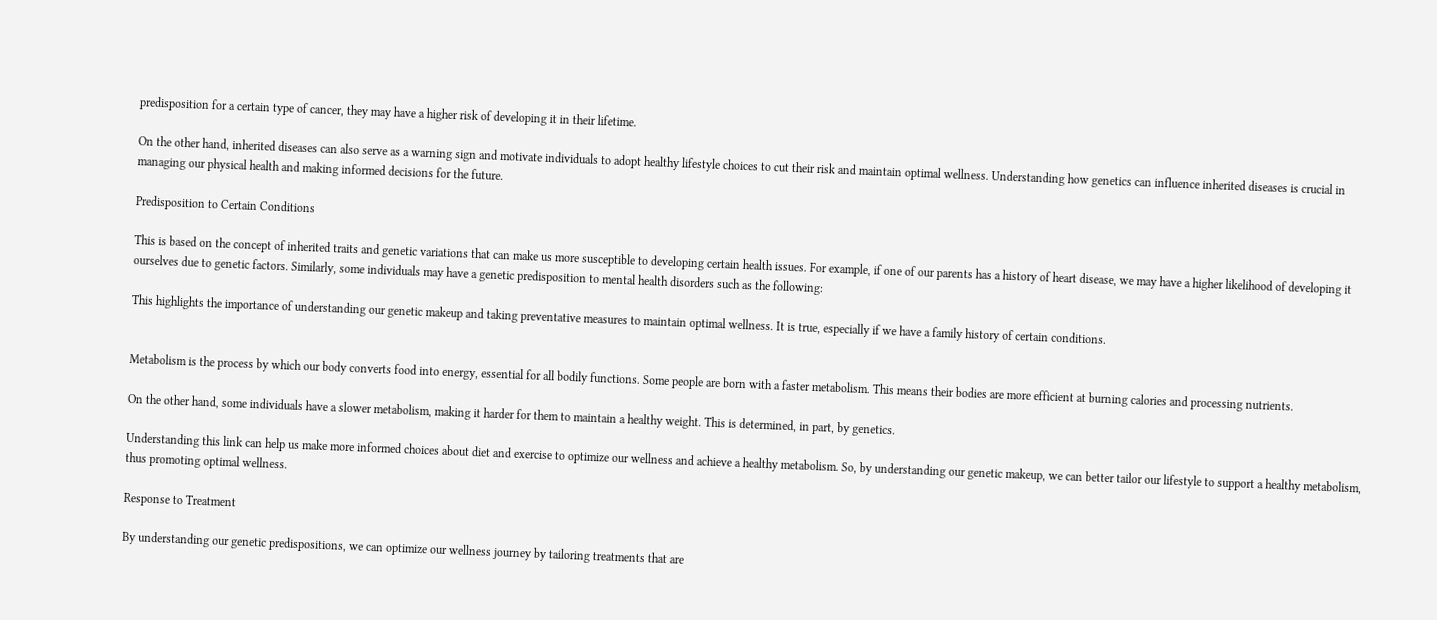predisposition for a certain type of cancer, they may have a higher risk of developing it in their lifetime.

On the other hand, inherited diseases can also serve as a warning sign and motivate individuals to adopt healthy lifestyle choices to cut their risk and maintain optimal wellness. Understanding how genetics can influence inherited diseases is crucial in managing our physical health and making informed decisions for the future.

Predisposition to Certain Conditions

This is based on the concept of inherited traits and genetic variations that can make us more susceptible to developing certain health issues. For example, if one of our parents has a history of heart disease, we may have a higher likelihood of developing it ourselves due to genetic factors. Similarly, some individuals may have a genetic predisposition to mental health disorders such as the following:

This highlights the importance of understanding our genetic makeup and taking preventative measures to maintain optimal wellness. It is true, especially if we have a family history of certain conditions.


Metabolism is the process by which our body converts food into energy, essential for all bodily functions. Some people are born with a faster metabolism. This means their bodies are more efficient at burning calories and processing nutrients.

On the other hand, some individuals have a slower metabolism, making it harder for them to maintain a healthy weight. This is determined, in part, by genetics.

Understanding this link can help us make more informed choices about diet and exercise to optimize our wellness and achieve a healthy metabolism. So, by understanding our genetic makeup, we can better tailor our lifestyle to support a healthy metabolism, thus promoting optimal wellness.

Response to Treatment

By understanding our genetic predispositions, we can optimize our wellness journey by tailoring treatments that are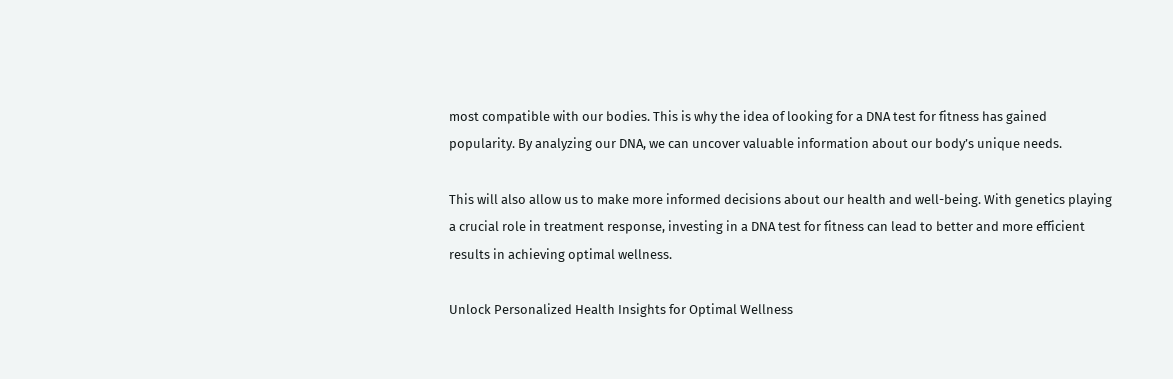most compatible with our bodies. This is why the idea of looking for a DNA test for fitness has gained popularity. By analyzing our DNA, we can uncover valuable information about our body’s unique needs.

This will also allow us to make more informed decisions about our health and well-being. With genetics playing a crucial role in treatment response, investing in a DNA test for fitness can lead to better and more efficient results in achieving optimal wellness.

Unlock Personalized Health Insights for Optimal Wellness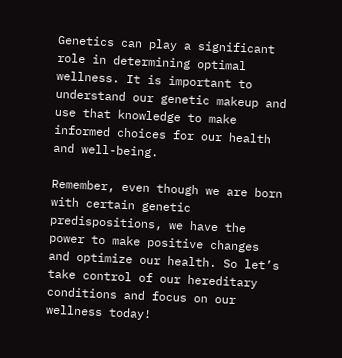Genetics can play a significant role in determining optimal wellness. It is important to understand our genetic makeup and use that knowledge to make informed choices for our health and well-being.

Remember, even though we are born with certain genetic predispositions, we have the power to make positive changes and optimize our health. So let’s take control of our hereditary conditions and focus on our wellness today!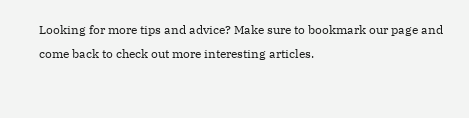Looking for more tips and advice? Make sure to bookmark our page and come back to check out more interesting articles.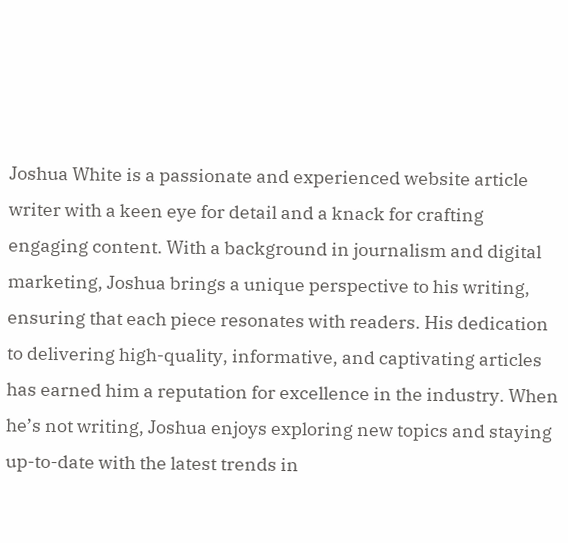Joshua White is a passionate and experienced website article writer with a keen eye for detail and a knack for crafting engaging content. With a background in journalism and digital marketing, Joshua brings a unique perspective to his writing, ensuring that each piece resonates with readers. His dedication to delivering high-quality, informative, and captivating articles has earned him a reputation for excellence in the industry. When he’s not writing, Joshua enjoys exploring new topics and staying up-to-date with the latest trends in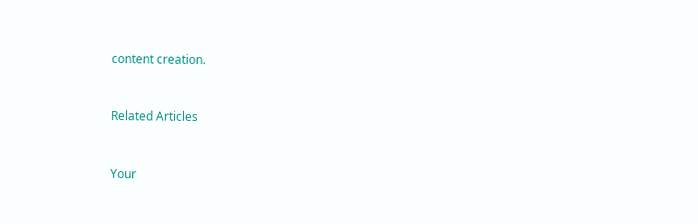content creation.


Related Articles


Your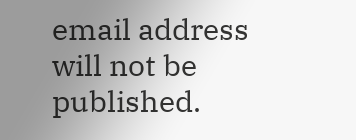email address will not be published.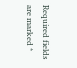Required fields are marked *